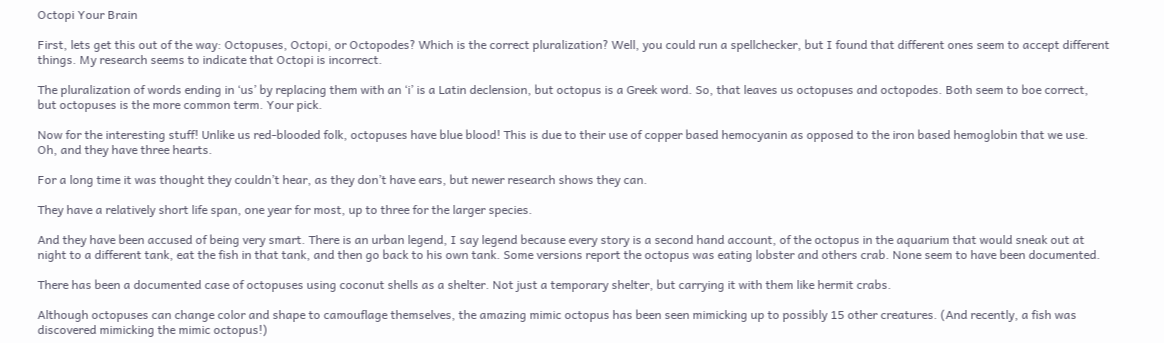Octopi Your Brain

First, lets get this out of the way: Octopuses, Octopi, or Octopodes? Which is the correct pluralization? Well, you could run a spellchecker, but I found that different ones seem to accept different things. My research seems to indicate that Octopi is incorrect.

The pluralization of words ending in ‘us’ by replacing them with an ‘i’ is a Latin declension, but octopus is a Greek word. So, that leaves us octopuses and octopodes. Both seem to boe correct, but octopuses is the more common term. Your pick.

Now for the interesting stuff! Unlike us red-blooded folk, octopuses have blue blood! This is due to their use of copper based hemocyanin as opposed to the iron based hemoglobin that we use. Oh, and they have three hearts.

For a long time it was thought they couldn’t hear, as they don’t have ears, but newer research shows they can.

They have a relatively short life span, one year for most, up to three for the larger species.

And they have been accused of being very smart. There is an urban legend, I say legend because every story is a second hand account, of the octopus in the aquarium that would sneak out at night to a different tank, eat the fish in that tank, and then go back to his own tank. Some versions report the octopus was eating lobster and others crab. None seem to have been documented.

There has been a documented case of octopuses using coconut shells as a shelter. Not just a temporary shelter, but carrying it with them like hermit crabs.

Although octopuses can change color and shape to camouflage themselves, the amazing mimic octopus has been seen mimicking up to possibly 15 other creatures. (And recently, a fish was discovered mimicking the mimic octopus!)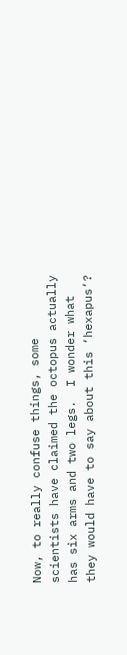Now, to really confuse things, some scientists have claimed the octopus actually has six arms and two legs.  I wonder what they would have to say about this ‘hexapus‘?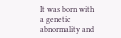It was born with a genetic abnormality and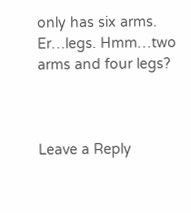only has six arms. Er…legs. Hmm…two arms and four legs?



Leave a Reply